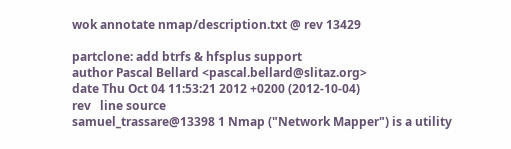wok annotate nmap/description.txt @ rev 13429

partclone: add btrfs & hfsplus support
author Pascal Bellard <pascal.bellard@slitaz.org>
date Thu Oct 04 11:53:21 2012 +0200 (2012-10-04)
rev   line source
samuel_trassare@13398 1 Nmap ("Network Mapper") is a utility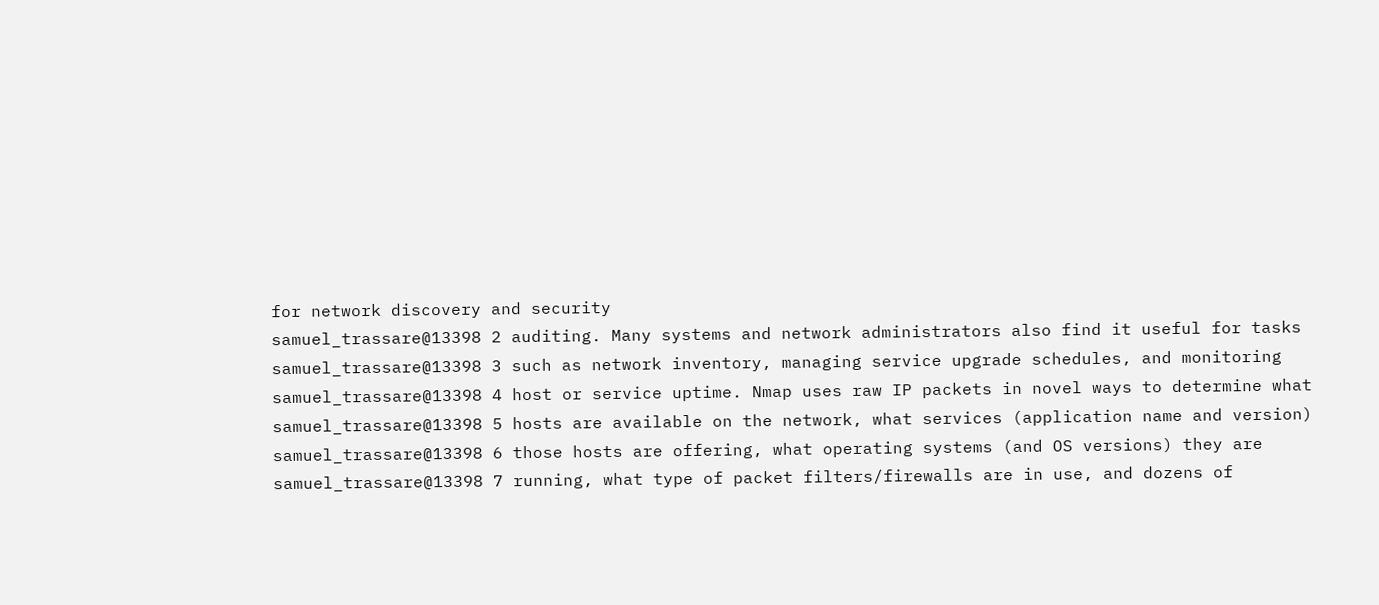for network discovery and security
samuel_trassare@13398 2 auditing. Many systems and network administrators also find it useful for tasks
samuel_trassare@13398 3 such as network inventory, managing service upgrade schedules, and monitoring
samuel_trassare@13398 4 host or service uptime. Nmap uses raw IP packets in novel ways to determine what
samuel_trassare@13398 5 hosts are available on the network, what services (application name and version)
samuel_trassare@13398 6 those hosts are offering, what operating systems (and OS versions) they are
samuel_trassare@13398 7 running, what type of packet filters/firewalls are in use, and dozens of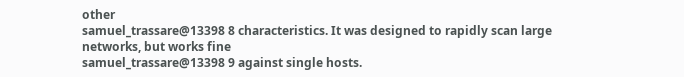other
samuel_trassare@13398 8 characteristics. It was designed to rapidly scan large networks, but works fine
samuel_trassare@13398 9 against single hosts.